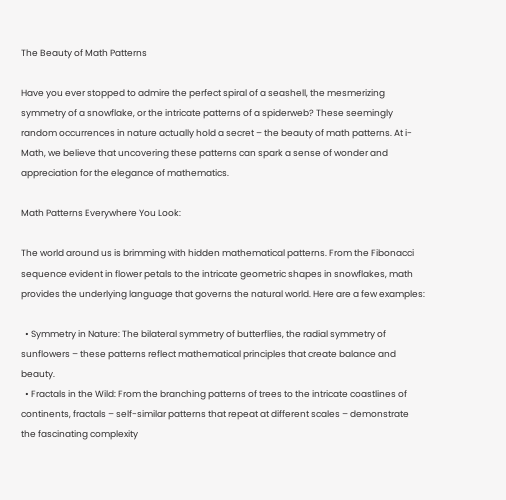The Beauty of Math Patterns

Have you ever stopped to admire the perfect spiral of a seashell, the mesmerizing symmetry of a snowflake, or the intricate patterns of a spiderweb? These seemingly random occurrences in nature actually hold a secret – the beauty of math patterns. At i-Math, we believe that uncovering these patterns can spark a sense of wonder and appreciation for the elegance of mathematics.

Math Patterns Everywhere You Look:

The world around us is brimming with hidden mathematical patterns. From the Fibonacci sequence evident in flower petals to the intricate geometric shapes in snowflakes, math provides the underlying language that governs the natural world. Here are a few examples:

  • Symmetry in Nature: The bilateral symmetry of butterflies, the radial symmetry of sunflowers – these patterns reflect mathematical principles that create balance and beauty.
  • Fractals in the Wild: From the branching patterns of trees to the intricate coastlines of continents, fractals – self-similar patterns that repeat at different scales – demonstrate the fascinating complexity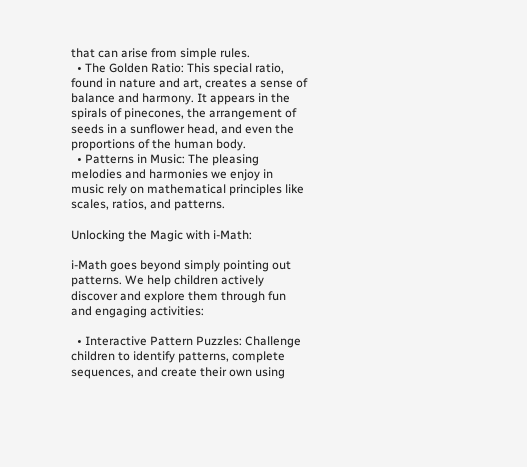that can arise from simple rules.
  • The Golden Ratio: This special ratio, found in nature and art, creates a sense of balance and harmony. It appears in the spirals of pinecones, the arrangement of seeds in a sunflower head, and even the proportions of the human body.
  • Patterns in Music: The pleasing melodies and harmonies we enjoy in music rely on mathematical principles like scales, ratios, and patterns.

Unlocking the Magic with i-Math:

i-Math goes beyond simply pointing out patterns. We help children actively discover and explore them through fun and engaging activities:

  • Interactive Pattern Puzzles: Challenge children to identify patterns, complete sequences, and create their own using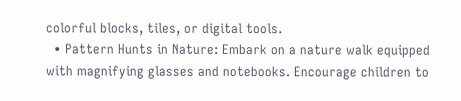colorful blocks, tiles, or digital tools.
  • Pattern Hunts in Nature: Embark on a nature walk equipped with magnifying glasses and notebooks. Encourage children to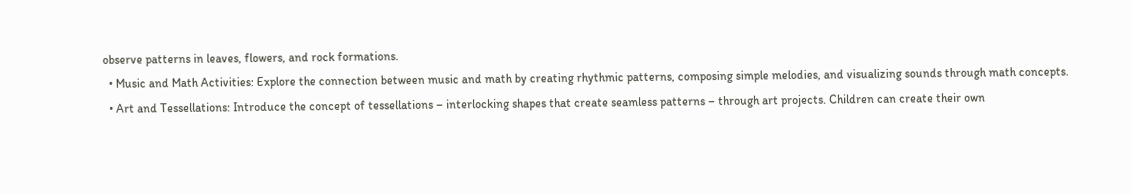observe patterns in leaves, flowers, and rock formations.
  • Music and Math Activities: Explore the connection between music and math by creating rhythmic patterns, composing simple melodies, and visualizing sounds through math concepts.
  • Art and Tessellations: Introduce the concept of tessellations – interlocking shapes that create seamless patterns – through art projects. Children can create their own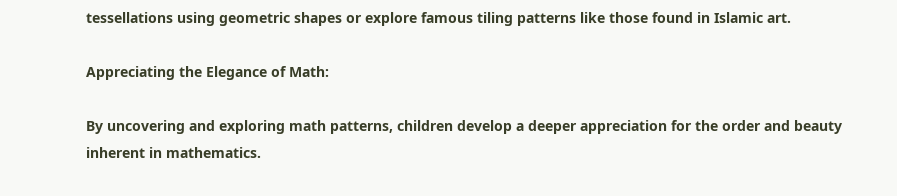tessellations using geometric shapes or explore famous tiling patterns like those found in Islamic art.

Appreciating the Elegance of Math:

By uncovering and exploring math patterns, children develop a deeper appreciation for the order and beauty inherent in mathematics.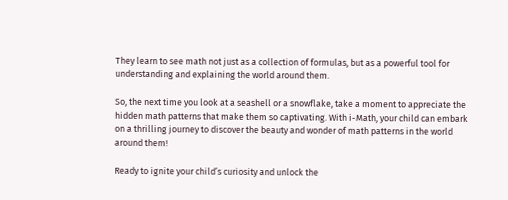They learn to see math not just as a collection of formulas, but as a powerful tool for understanding and explaining the world around them.

So, the next time you look at a seashell or a snowflake, take a moment to appreciate the hidden math patterns that make them so captivating. With i-Math, your child can embark on a thrilling journey to discover the beauty and wonder of math patterns in the world around them!

Ready to ignite your child’s curiosity and unlock the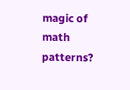magic of math patterns?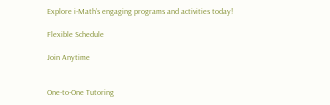Explore i-Math’s engaging programs and activities today!

Flexible Schedule

Join Anytime


One-to-One Tutoring